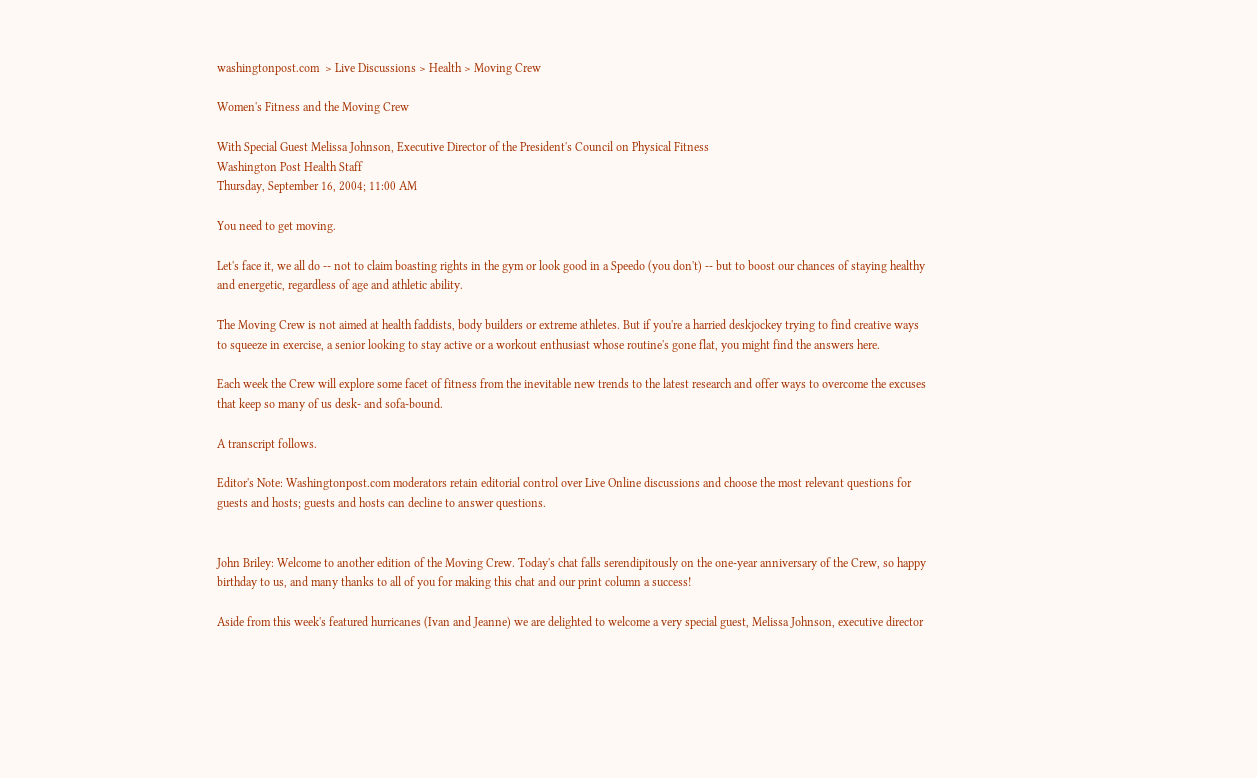washingtonpost.com  > Live Discussions > Health > Moving Crew

Women's Fitness and the Moving Crew

With Special Guest Melissa Johnson, Executive Director of the President's Council on Physical Fitness
Washington Post Health Staff
Thursday, September 16, 2004; 11:00 AM

You need to get moving.

Let's face it, we all do -- not to claim boasting rights in the gym or look good in a Speedo (you don't) -- but to boost our chances of staying healthy and energetic, regardless of age and athletic ability.

The Moving Crew is not aimed at health faddists, body builders or extreme athletes. But if you're a harried deskjockey trying to find creative ways to squeeze in exercise, a senior looking to stay active or a workout enthusiast whose routine's gone flat, you might find the answers here.

Each week the Crew will explore some facet of fitness from the inevitable new trends to the latest research and offer ways to overcome the excuses that keep so many of us desk- and sofa-bound.

A transcript follows.

Editor's Note: Washingtonpost.com moderators retain editorial control over Live Online discussions and choose the most relevant questions for guests and hosts; guests and hosts can decline to answer questions.


John Briley: Welcome to another edition of the Moving Crew. Today's chat falls serendipitously on the one-year anniversary of the Crew, so happy birthday to us, and many thanks to all of you for making this chat and our print column a success!

Aside from this week's featured hurricanes (Ivan and Jeanne) we are delighted to welcome a very special guest, Melissa Johnson, executive director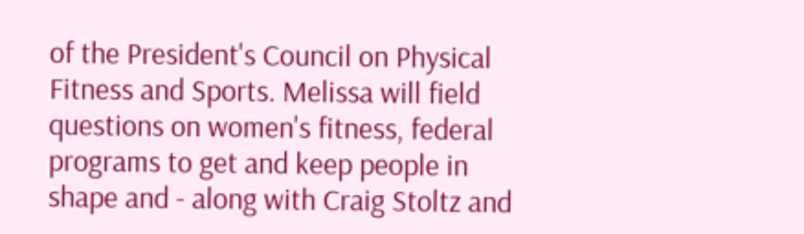of the President's Council on Physical Fitness and Sports. Melissa will field questions on women's fitness, federal programs to get and keep people in shape and - along with Craig Stoltz and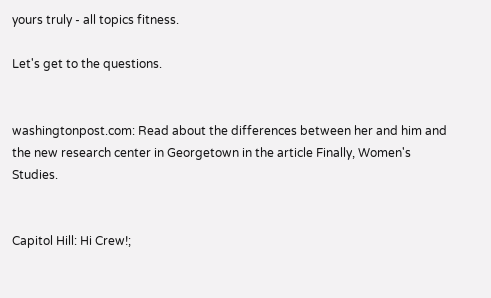yours truly - all topics fitness.

Let's get to the questions.


washingtonpost.com: Read about the differences between her and him and the new research center in Georgetown in the article Finally, Women's Studies.


Capitol Hill: Hi Crew!;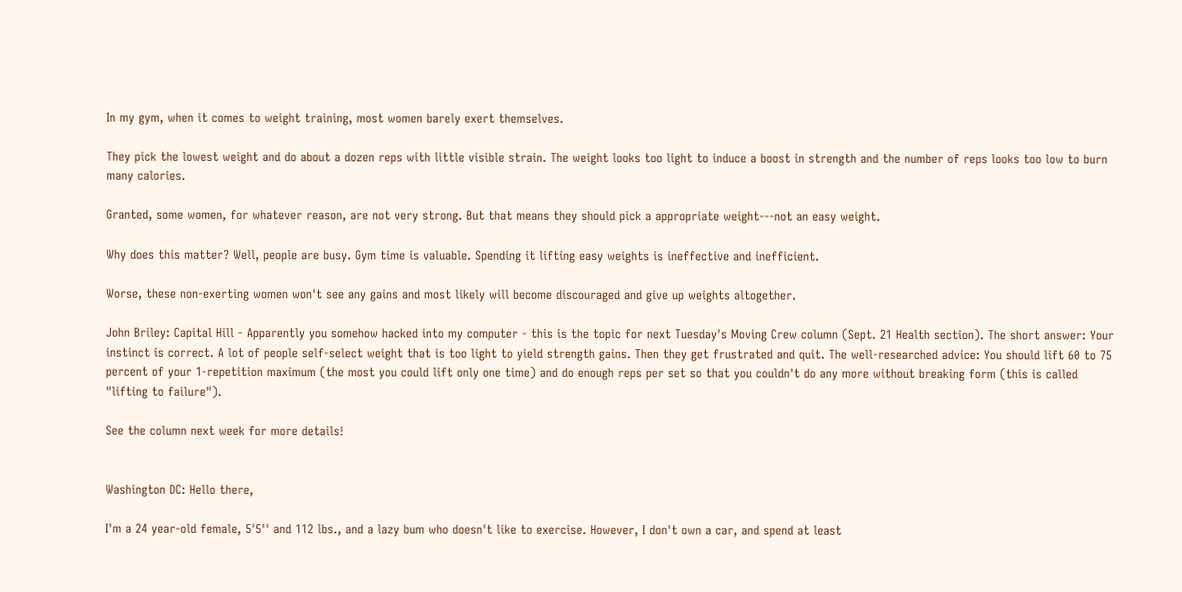In my gym, when it comes to weight training, most women barely exert themselves.

They pick the lowest weight and do about a dozen reps with little visible strain. The weight looks too light to induce a boost in strength and the number of reps looks too low to burn many calories.

Granted, some women, for whatever reason, are not very strong. But that means they should pick a appropriate weight---not an easy weight.

Why does this matter? Well, people are busy. Gym time is valuable. Spending it lifting easy weights is ineffective and inefficient.

Worse, these non-exerting women won't see any gains and most likely will become discouraged and give up weights altogether.

John Briley: Capital Hill - Apparently you somehow hacked into my computer - this is the topic for next Tuesday's Moving Crew column (Sept. 21 Health section). The short answer: Your instinct is correct. A lot of people self-select weight that is too light to yield strength gains. Then they get frustrated and quit. The well-researched advice: You should lift 60 to 75 percent of your 1-repetition maximum (the most you could lift only one time) and do enough reps per set so that you couldn't do any more without breaking form (this is called "lifting to failure").

See the column next week for more details!


Washington DC: Hello there,

I'm a 24 year-old female, 5'5'' and 112 lbs., and a lazy bum who doesn't like to exercise. However, I don't own a car, and spend at least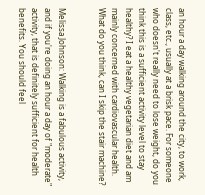an hour a day walking around the city, to work, class, etc., usually at a brisk pace. For someone who doesn't really need to lose weight, do you think this is a sufficient activity level to stay healthy? I eat a healthy vegetarian diet and am mainly concerned with cardiovascular health. What do you think, can I skip the stair machine?


Melissa Johnson: Walking is a fabulous activity, and if you're doing an hour a day of "moderate" activity, that is definitely sufficient for health benefits. You should feel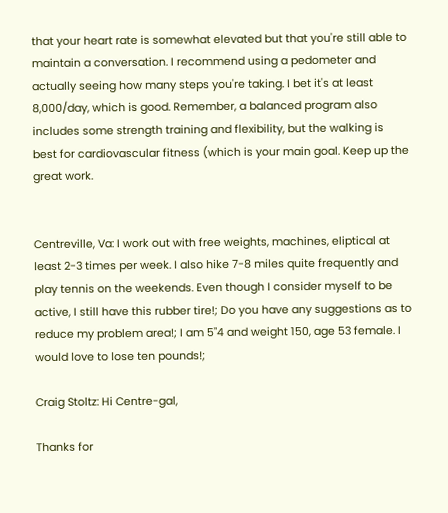that your heart rate is somewhat elevated but that you're still able to maintain a conversation. I recommend using a pedometer and actually seeing how many steps you're taking. I bet it's at least 8,000/day, which is good. Remember, a balanced program also includes some strength training and flexibility, but the walking is best for cardiovascular fitness (which is your main goal. Keep up the great work.


Centreville, Va: I work out with free weights, machines, eliptical at least 2-3 times per week. I also hike 7-8 miles quite frequently and play tennis on the weekends. Even though I consider myself to be active, I still have this rubber tire!; Do you have any suggestions as to reduce my problem area!; I am 5"4 and weight 150, age 53 female. I would love to lose ten pounds!;

Craig Stoltz: Hi Centre-gal,

Thanks for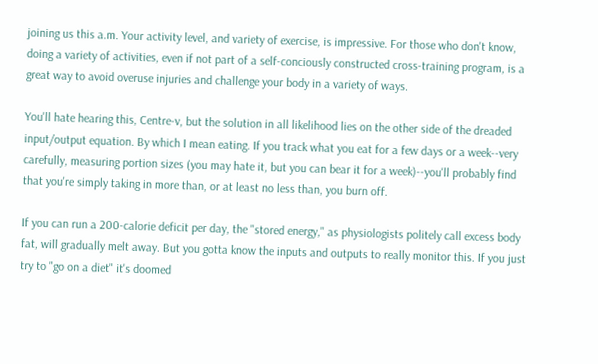joining us this a.m. Your activity level, and variety of exercise, is impressive. For those who don't know, doing a variety of activities, even if not part of a self-conciously constructed cross-training program, is a great way to avoid overuse injuries and challenge your body in a variety of ways.

You'll hate hearing this, Centre-v, but the solution in all likelihood lies on the other side of the dreaded input/output equation. By which I mean eating. If you track what you eat for a few days or a week--very carefully, measuring portion sizes (you may hate it, but you can bear it for a week)--you'll probably find that you're simply taking in more than, or at least no less than, you burn off.

If you can run a 200-calorie deficit per day, the "stored energy," as physiologists politely call excess body fat, will gradually melt away. But you gotta know the inputs and outputs to really monitor this. If you just try to "go on a diet" it's doomed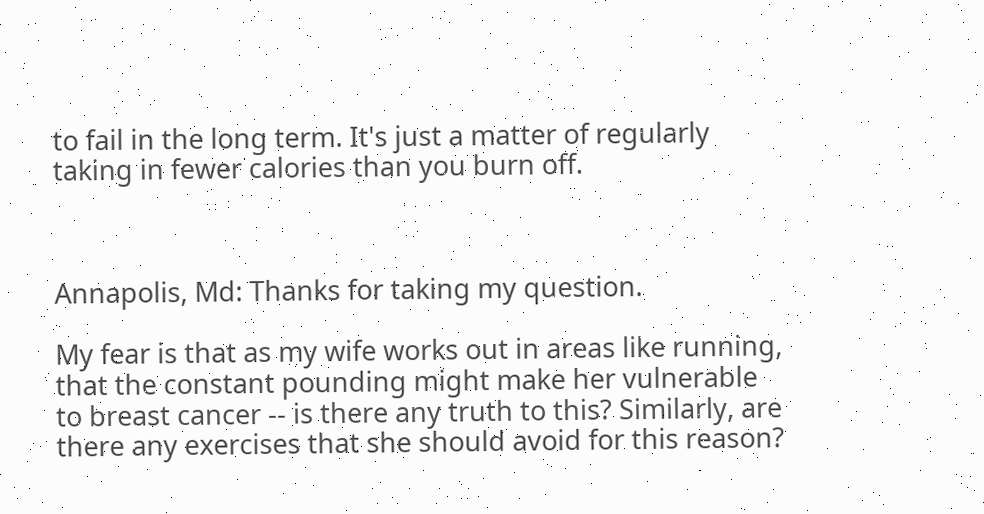to fail in the long term. It's just a matter of regularly taking in fewer calories than you burn off.



Annapolis, Md: Thanks for taking my question.

My fear is that as my wife works out in areas like running, that the constant pounding might make her vulnerable to breast cancer -- is there any truth to this? Similarly, are there any exercises that she should avoid for this reason?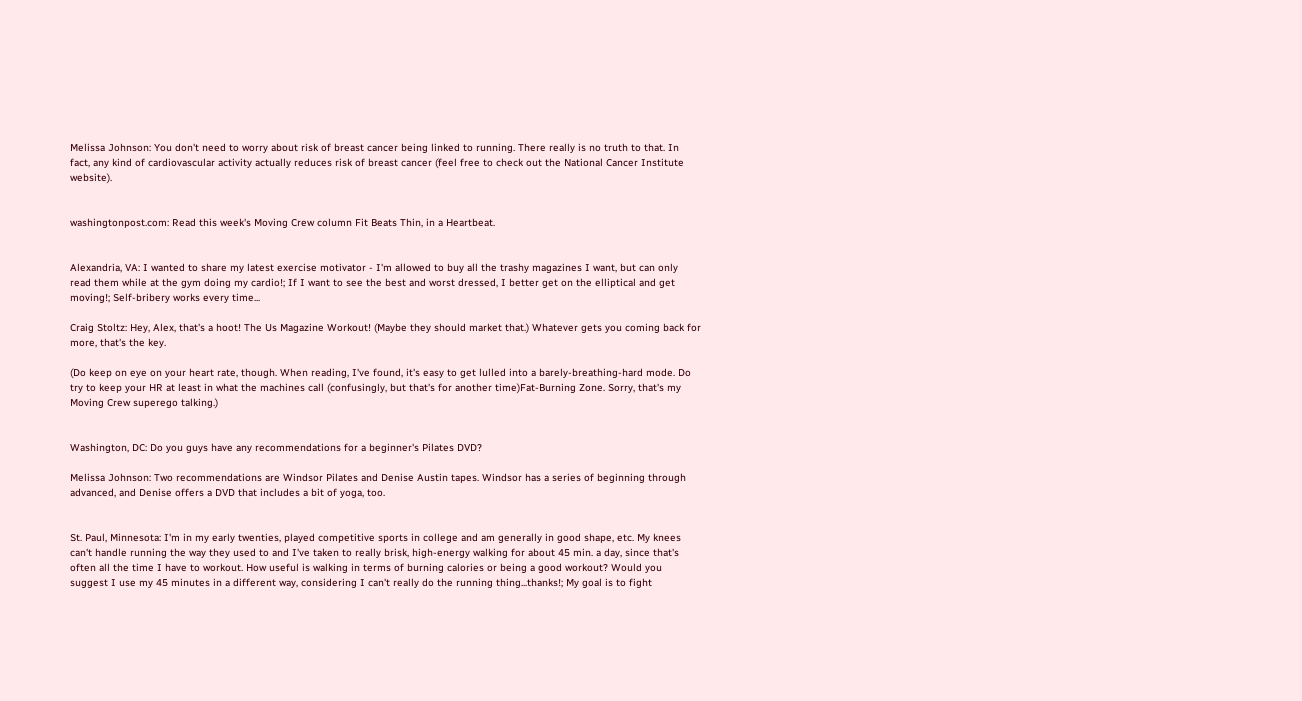Melissa Johnson: You don't need to worry about risk of breast cancer being linked to running. There really is no truth to that. In fact, any kind of cardiovascular activity actually reduces risk of breast cancer (feel free to check out the National Cancer Institute website).


washingtonpost.com: Read this week's Moving Crew column Fit Beats Thin, in a Heartbeat.


Alexandria, VA: I wanted to share my latest exercise motivator - I'm allowed to buy all the trashy magazines I want, but can only read them while at the gym doing my cardio!; If I want to see the best and worst dressed, I better get on the elliptical and get moving!; Self-bribery works every time...

Craig Stoltz: Hey, Alex, that's a hoot! The Us Magazine Workout! (Maybe they should market that.) Whatever gets you coming back for more, that's the key.

(Do keep on eye on your heart rate, though. When reading, I've found, it's easy to get lulled into a barely-breathing-hard mode. Do try to keep your HR at least in what the machines call (confusingly, but that's for another time)Fat-Burning Zone. Sorry, that's my Moving Crew superego talking.)


Washington, DC: Do you guys have any recommendations for a beginner's Pilates DVD?

Melissa Johnson: Two recommendations are Windsor Pilates and Denise Austin tapes. Windsor has a series of beginning through advanced, and Denise offers a DVD that includes a bit of yoga, too.


St. Paul, Minnesota: I'm in my early twenties, played competitive sports in college and am generally in good shape, etc. My knees can't handle running the way they used to and I've taken to really brisk, high-energy walking for about 45 min. a day, since that's often all the time I have to workout. How useful is walking in terms of burning calories or being a good workout? Would you suggest I use my 45 minutes in a different way, considering I can't really do the running thing...thanks!; My goal is to fight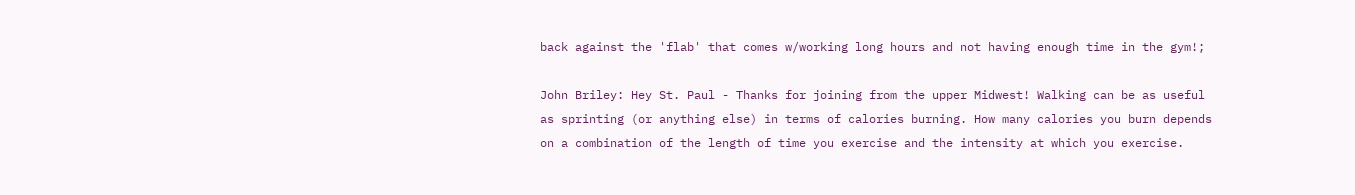back against the 'flab' that comes w/working long hours and not having enough time in the gym!;

John Briley: Hey St. Paul - Thanks for joining from the upper Midwest! Walking can be as useful as sprinting (or anything else) in terms of calories burning. How many calories you burn depends on a combination of the length of time you exercise and the intensity at which you exercise.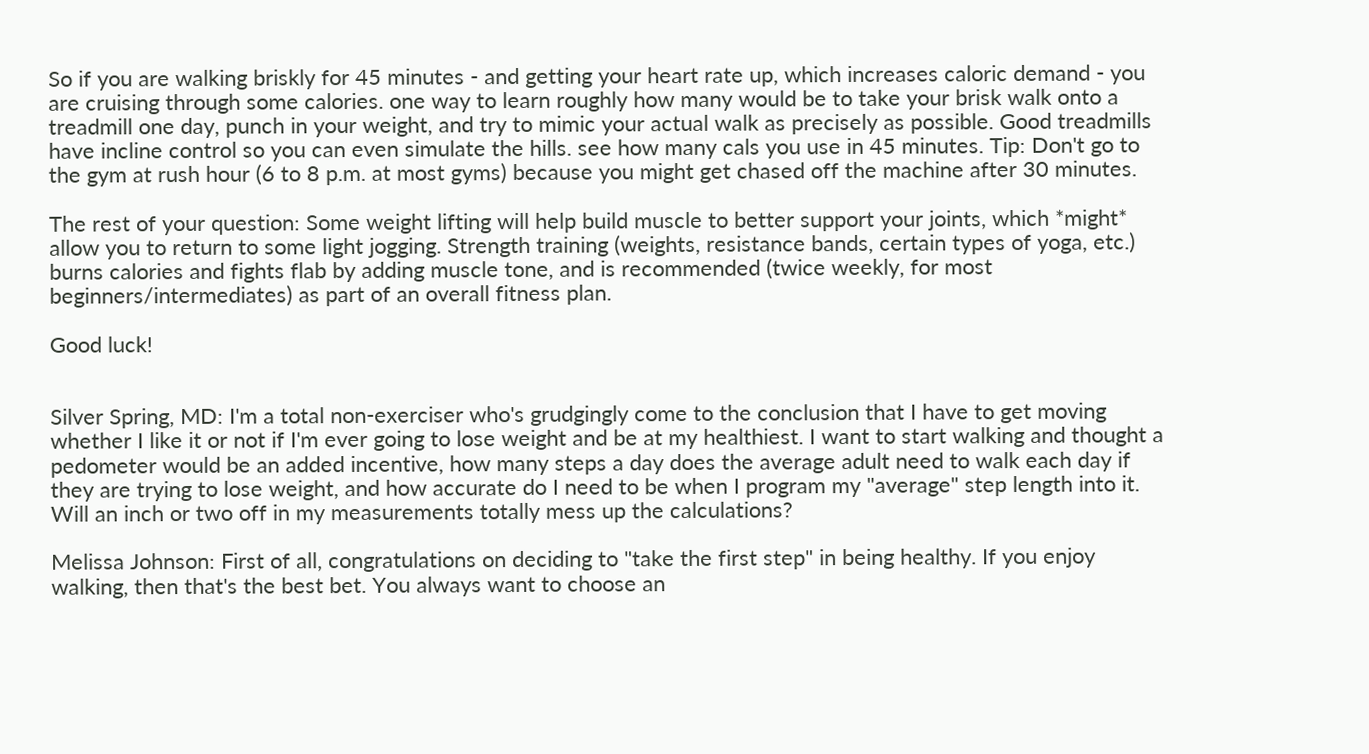So if you are walking briskly for 45 minutes - and getting your heart rate up, which increases caloric demand - you are cruising through some calories. one way to learn roughly how many would be to take your brisk walk onto a treadmill one day, punch in your weight, and try to mimic your actual walk as precisely as possible. Good treadmills have incline control so you can even simulate the hills. see how many cals you use in 45 minutes. Tip: Don't go to the gym at rush hour (6 to 8 p.m. at most gyms) because you might get chased off the machine after 30 minutes.

The rest of your question: Some weight lifting will help build muscle to better support your joints, which *might* allow you to return to some light jogging. Strength training (weights, resistance bands, certain types of yoga, etc.) burns calories and fights flab by adding muscle tone, and is recommended (twice weekly, for most beginners/intermediates) as part of an overall fitness plan.

Good luck!


Silver Spring, MD: I'm a total non-exerciser who's grudgingly come to the conclusion that I have to get moving whether I like it or not if I'm ever going to lose weight and be at my healthiest. I want to start walking and thought a pedometer would be an added incentive, how many steps a day does the average adult need to walk each day if they are trying to lose weight, and how accurate do I need to be when I program my "average" step length into it. Will an inch or two off in my measurements totally mess up the calculations?

Melissa Johnson: First of all, congratulations on deciding to "take the first step" in being healthy. If you enjoy walking, then that's the best bet. You always want to choose an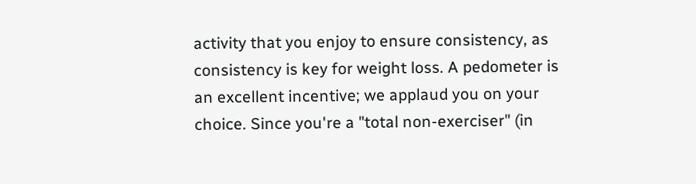activity that you enjoy to ensure consistency, as consistency is key for weight loss. A pedometer is an excellent incentive; we applaud you on your choice. Since you're a "total non-exerciser" (in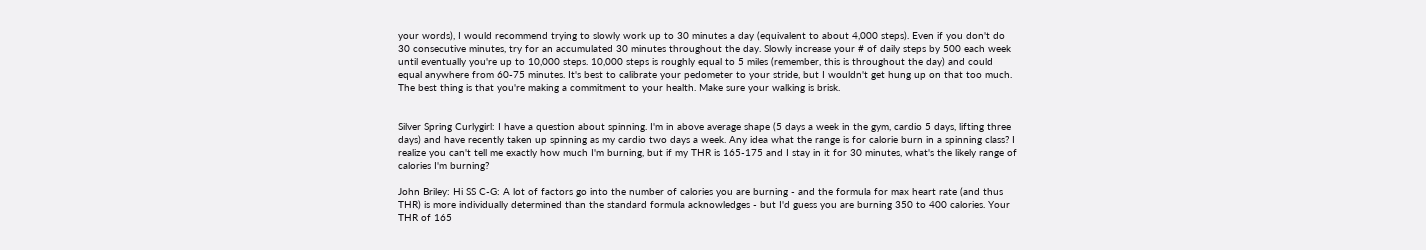your words), I would recommend trying to slowly work up to 30 minutes a day (equivalent to about 4,000 steps). Even if you don't do 30 consecutive minutes, try for an accumulated 30 minutes throughout the day. Slowly increase your # of daily steps by 500 each week until eventually you're up to 10,000 steps. 10,000 steps is roughly equal to 5 miles (remember, this is throughout the day) and could equal anywhere from 60-75 minutes. It's best to calibrate your pedometer to your stride, but I wouldn't get hung up on that too much. The best thing is that you're making a commitment to your health. Make sure your walking is brisk.


Silver Spring Curlygirl: I have a question about spinning. I'm in above average shape (5 days a week in the gym, cardio 5 days, lifting three days) and have recently taken up spinning as my cardio two days a week. Any idea what the range is for calorie burn in a spinning class? I realize you can't tell me exactly how much I'm burning, but if my THR is 165-175 and I stay in it for 30 minutes, what's the likely range of calories I'm burning?

John Briley: Hi SS C-G: A lot of factors go into the number of calories you are burning - and the formula for max heart rate (and thus THR) is more individually determined than the standard formula acknowledges - but I'd guess you are burning 350 to 400 calories. Your THR of 165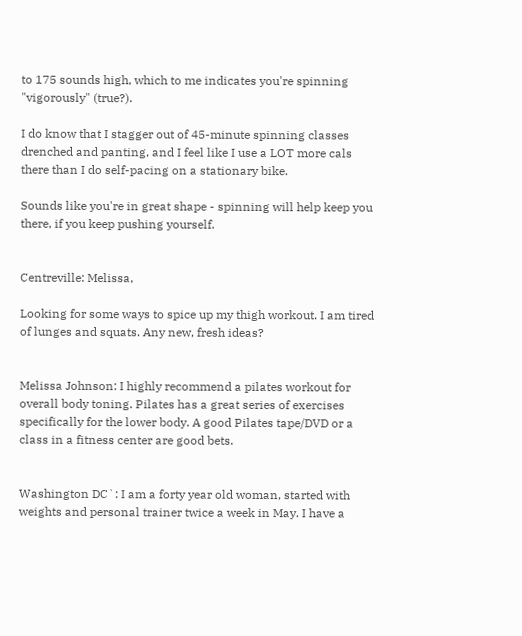to 175 sounds high, which to me indicates you're spinning "vigorously" (true?).

I do know that I stagger out of 45-minute spinning classes drenched and panting, and I feel like I use a LOT more cals there than I do self-pacing on a stationary bike.

Sounds like you're in great shape - spinning will help keep you there, if you keep pushing yourself.


Centreville: Melissa,

Looking for some ways to spice up my thigh workout. I am tired of lunges and squats. Any new, fresh ideas?


Melissa Johnson: I highly recommend a pilates workout for overall body toning. Pilates has a great series of exercises specifically for the lower body. A good Pilates tape/DVD or a class in a fitness center are good bets.


Washington DC`: I am a forty year old woman, started with weights and personal trainer twice a week in May. I have a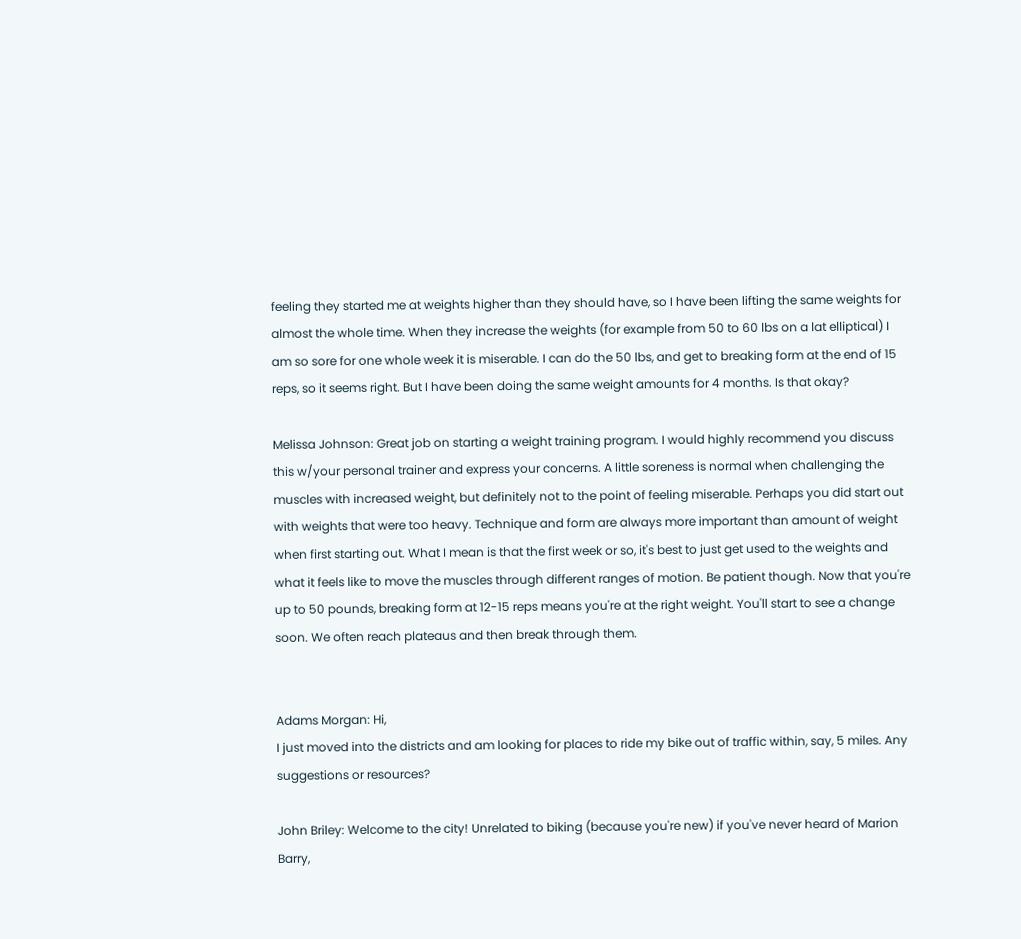feeling they started me at weights higher than they should have, so I have been lifting the same weights for almost the whole time. When they increase the weights (for example from 50 to 60 lbs on a lat elliptical) I am so sore for one whole week it is miserable. I can do the 50 lbs, and get to breaking form at the end of 15 reps, so it seems right. But I have been doing the same weight amounts for 4 months. Is that okay?

Melissa Johnson: Great job on starting a weight training program. I would highly recommend you discuss this w/your personal trainer and express your concerns. A little soreness is normal when challenging the muscles with increased weight, but definitely not to the point of feeling miserable. Perhaps you did start out with weights that were too heavy. Technique and form are always more important than amount of weight when first starting out. What I mean is that the first week or so, it's best to just get used to the weights and what it feels like to move the muscles through different ranges of motion. Be patient though. Now that you're up to 50 pounds, breaking form at 12-15 reps means you're at the right weight. You'll start to see a change soon. We often reach plateaus and then break through them.


Adams Morgan: Hi,
I just moved into the districts and am looking for places to ride my bike out of traffic within, say, 5 miles. Any suggestions or resources?

John Briley: Welcome to the city! Unrelated to biking (because you're new) if you've never heard of Marion Barry,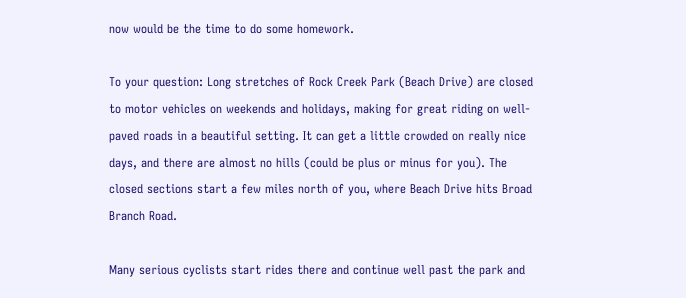now would be the time to do some homework.

To your question: Long stretches of Rock Creek Park (Beach Drive) are closed to motor vehicles on weekends and holidays, making for great riding on well-paved roads in a beautiful setting. It can get a little crowded on really nice days, and there are almost no hills (could be plus or minus for you). The closed sections start a few miles north of you, where Beach Drive hits Broad Branch Road.

Many serious cyclists start rides there and continue well past the park and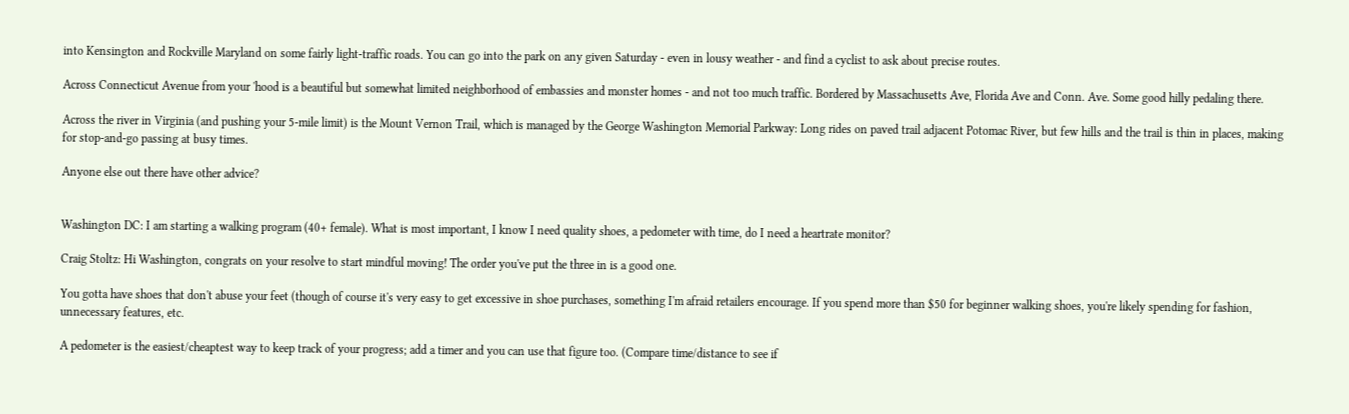into Kensington and Rockville Maryland on some fairly light-traffic roads. You can go into the park on any given Saturday - even in lousy weather - and find a cyclist to ask about precise routes.

Across Connecticut Avenue from your 'hood is a beautiful but somewhat limited neighborhood of embassies and monster homes - and not too much traffic. Bordered by Massachusetts Ave, Florida Ave and Conn. Ave. Some good hilly pedaling there.

Across the river in Virginia (and pushing your 5-mile limit) is the Mount Vernon Trail, which is managed by the George Washington Memorial Parkway: Long rides on paved trail adjacent Potomac River, but few hills and the trail is thin in places, making for stop-and-go passing at busy times.

Anyone else out there have other advice?


Washington DC: I am starting a walking program (40+ female). What is most important, I know I need quality shoes, a pedometer with time, do I need a heartrate monitor?

Craig Stoltz: Hi Washington, congrats on your resolve to start mindful moving! The order you've put the three in is a good one.

You gotta have shoes that don't abuse your feet (though of course it's very easy to get excessive in shoe purchases, something I'm afraid retailers encourage. If you spend more than $50 for beginner walking shoes, you're likely spending for fashion, unnecessary features, etc.

A pedometer is the easiest/cheaptest way to keep track of your progress; add a timer and you can use that figure too. (Compare time/distance to see if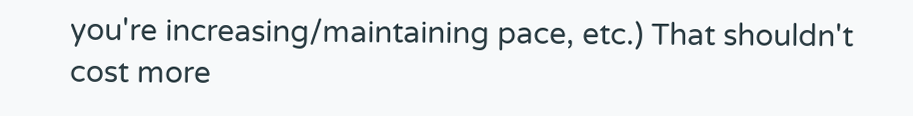you're increasing/maintaining pace, etc.) That shouldn't cost more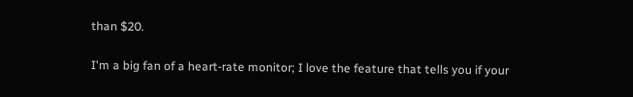than $20.

I'm a big fan of a heart-rate monitor; I love the feature that tells you if your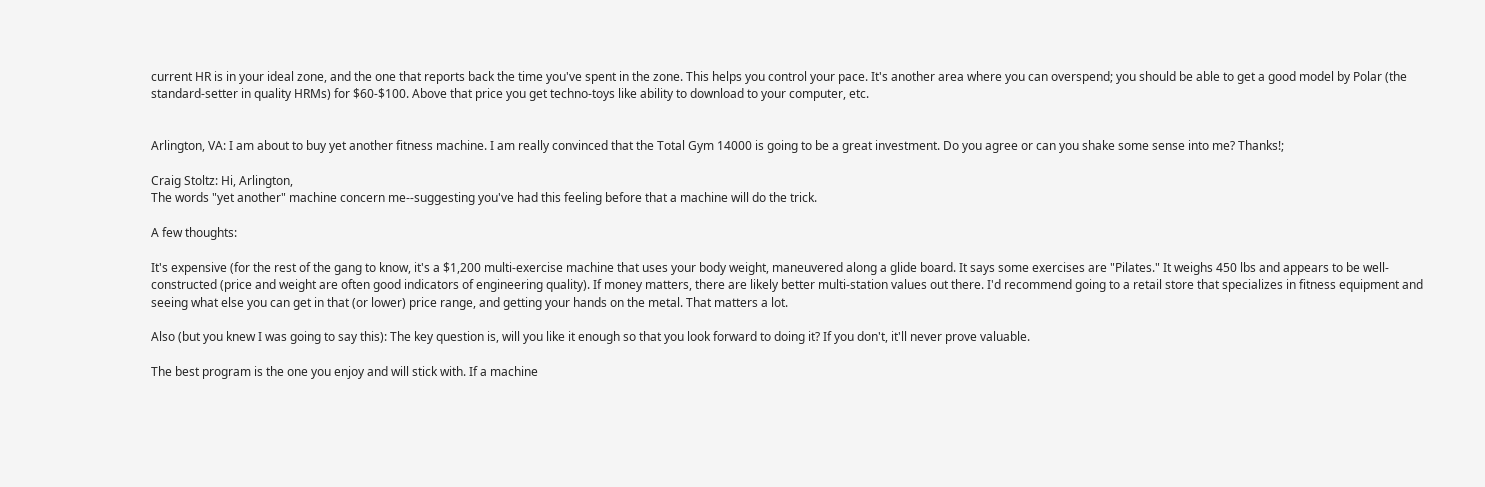current HR is in your ideal zone, and the one that reports back the time you've spent in the zone. This helps you control your pace. It's another area where you can overspend; you should be able to get a good model by Polar (the standard-setter in quality HRMs) for $60-$100. Above that price you get techno-toys like ability to download to your computer, etc.


Arlington, VA: I am about to buy yet another fitness machine. I am really convinced that the Total Gym 14000 is going to be a great investment. Do you agree or can you shake some sense into me? Thanks!;

Craig Stoltz: Hi, Arlington,
The words "yet another" machine concern me--suggesting you've had this feeling before that a machine will do the trick.

A few thoughts:

It's expensive (for the rest of the gang to know, it's a $1,200 multi-exercise machine that uses your body weight, maneuvered along a glide board. It says some exercises are "Pilates." It weighs 450 lbs and appears to be well-constructed (price and weight are often good indicators of engineering quality). If money matters, there are likely better multi-station values out there. I'd recommend going to a retail store that specializes in fitness equipment and seeing what else you can get in that (or lower) price range, and getting your hands on the metal. That matters a lot.

Also (but you knew I was going to say this): The key question is, will you like it enough so that you look forward to doing it? If you don't, it'll never prove valuable.

The best program is the one you enjoy and will stick with. If a machine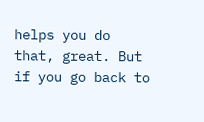helps you do that, great. But if you go back to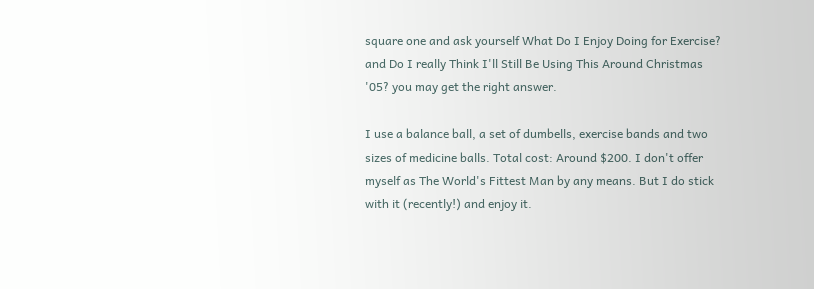square one and ask yourself What Do I Enjoy Doing for Exercise? and Do I really Think I'll Still Be Using This Around Christmas '05? you may get the right answer.

I use a balance ball, a set of dumbells, exercise bands and two sizes of medicine balls. Total cost: Around $200. I don't offer myself as The World's Fittest Man by any means. But I do stick with it (recently!) and enjoy it.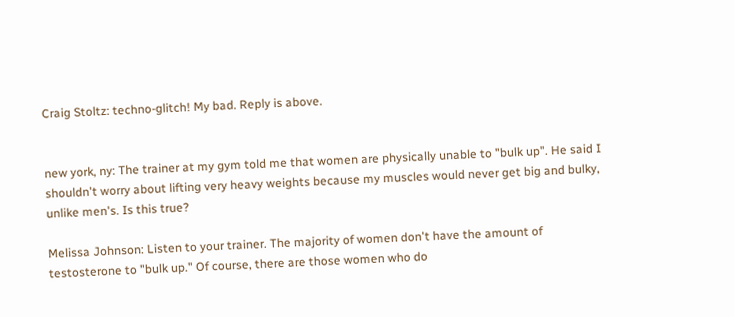Craig Stoltz: techno-glitch! My bad. Reply is above.


new york, ny: The trainer at my gym told me that women are physically unable to "bulk up". He said I shouldn't worry about lifting very heavy weights because my muscles would never get big and bulky, unlike men's. Is this true?

Melissa Johnson: Listen to your trainer. The majority of women don't have the amount of testosterone to "bulk up." Of course, there are those women who do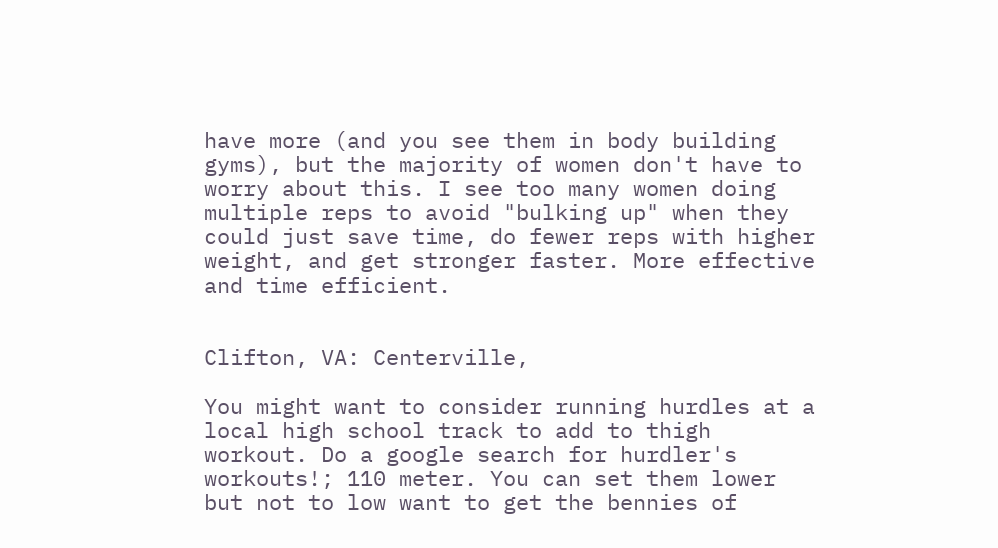have more (and you see them in body building gyms), but the majority of women don't have to worry about this. I see too many women doing multiple reps to avoid "bulking up" when they could just save time, do fewer reps with higher weight, and get stronger faster. More effective and time efficient.


Clifton, VA: Centerville,

You might want to consider running hurdles at a local high school track to add to thigh workout. Do a google search for hurdler's workouts!; 110 meter. You can set them lower but not to low want to get the bennies of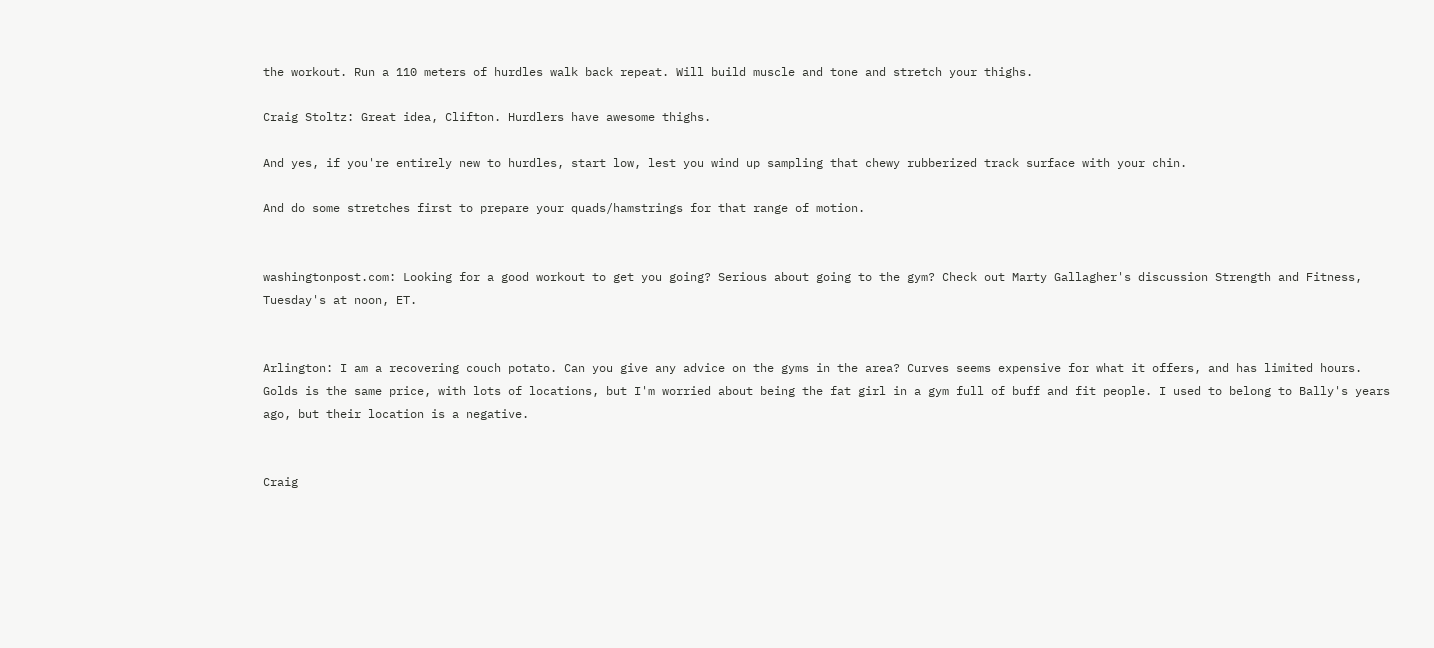the workout. Run a 110 meters of hurdles walk back repeat. Will build muscle and tone and stretch your thighs.

Craig Stoltz: Great idea, Clifton. Hurdlers have awesome thighs.

And yes, if you're entirely new to hurdles, start low, lest you wind up sampling that chewy rubberized track surface with your chin.

And do some stretches first to prepare your quads/hamstrings for that range of motion.


washingtonpost.com: Looking for a good workout to get you going? Serious about going to the gym? Check out Marty Gallagher's discussion Strength and Fitness, Tuesday's at noon, ET.


Arlington: I am a recovering couch potato. Can you give any advice on the gyms in the area? Curves seems expensive for what it offers, and has limited hours. Golds is the same price, with lots of locations, but I'm worried about being the fat girl in a gym full of buff and fit people. I used to belong to Bally's years ago, but their location is a negative.


Craig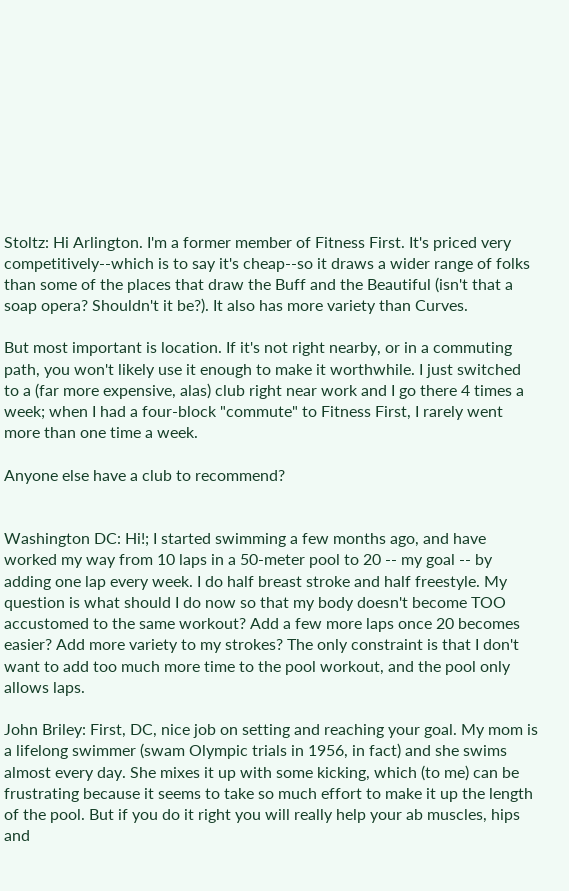Stoltz: Hi Arlington. I'm a former member of Fitness First. It's priced very competitively--which is to say it's cheap--so it draws a wider range of folks than some of the places that draw the Buff and the Beautiful (isn't that a soap opera? Shouldn't it be?). It also has more variety than Curves.

But most important is location. If it's not right nearby, or in a commuting path, you won't likely use it enough to make it worthwhile. I just switched to a (far more expensive, alas) club right near work and I go there 4 times a week; when I had a four-block "commute" to Fitness First, I rarely went more than one time a week.

Anyone else have a club to recommend?


Washington DC: Hi!; I started swimming a few months ago, and have worked my way from 10 laps in a 50-meter pool to 20 -- my goal -- by adding one lap every week. I do half breast stroke and half freestyle. My question is what should I do now so that my body doesn't become TOO accustomed to the same workout? Add a few more laps once 20 becomes easier? Add more variety to my strokes? The only constraint is that I don't want to add too much more time to the pool workout, and the pool only allows laps.

John Briley: First, DC, nice job on setting and reaching your goal. My mom is a lifelong swimmer (swam Olympic trials in 1956, in fact) and she swims almost every day. She mixes it up with some kicking, which (to me) can be frustrating because it seems to take so much effort to make it up the length of the pool. But if you do it right you will really help your ab muscles, hips and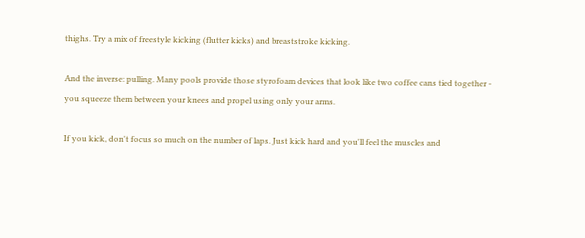thighs. Try a mix of freestyle kicking (flutter kicks) and breaststroke kicking.

And the inverse: pulling. Many pools provide those styrofoam devices that look like two coffee cans tied together - you squeeze them between your knees and propel using only your arms.

If you kick, don't focus so much on the number of laps. Just kick hard and you'll feel the muscles and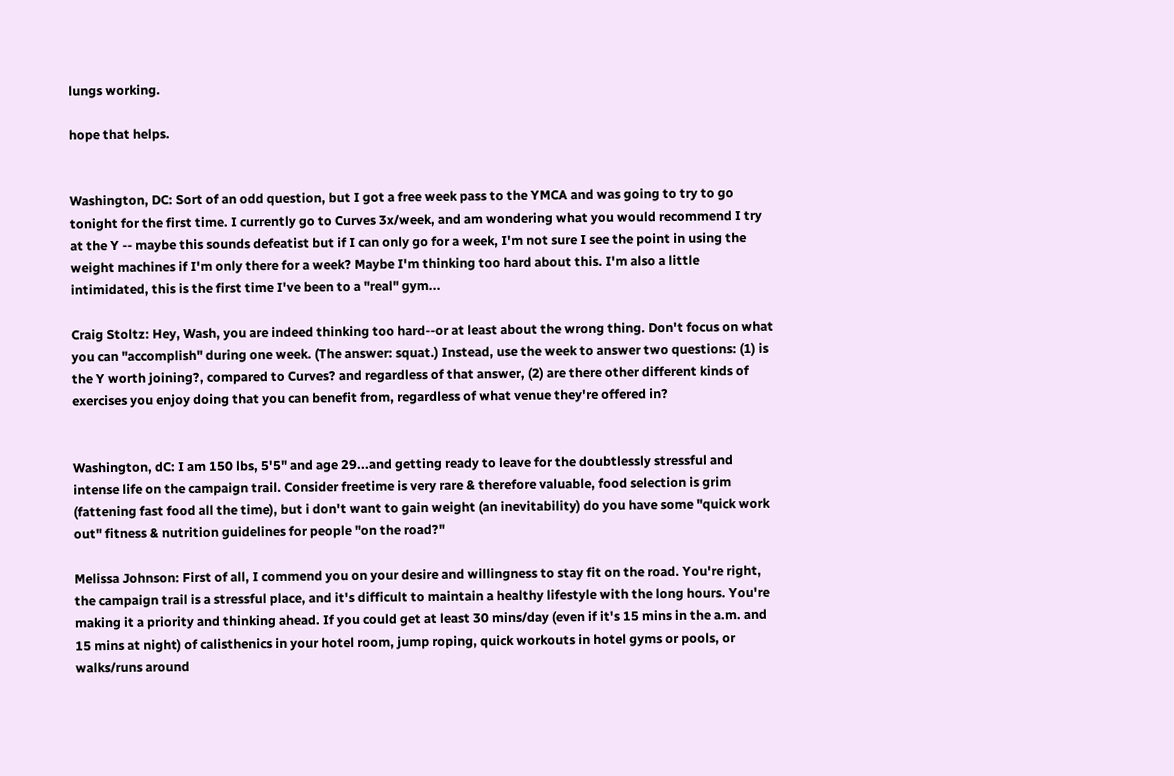lungs working.

hope that helps.


Washington, DC: Sort of an odd question, but I got a free week pass to the YMCA and was going to try to go tonight for the first time. I currently go to Curves 3x/week, and am wondering what you would recommend I try at the Y -- maybe this sounds defeatist but if I can only go for a week, I'm not sure I see the point in using the weight machines if I'm only there for a week? Maybe I'm thinking too hard about this. I'm also a little intimidated, this is the first time I've been to a "real" gym...

Craig Stoltz: Hey, Wash, you are indeed thinking too hard--or at least about the wrong thing. Don't focus on what you can "accomplish" during one week. (The answer: squat.) Instead, use the week to answer two questions: (1) is the Y worth joining?, compared to Curves? and regardless of that answer, (2) are there other different kinds of exercises you enjoy doing that you can benefit from, regardless of what venue they're offered in?


Washington, dC: I am 150 lbs, 5'5" and age 29...and getting ready to leave for the doubtlessly stressful and intense life on the campaign trail. Consider freetime is very rare & therefore valuable, food selection is grim (fattening fast food all the time), but i don't want to gain weight (an inevitability) do you have some "quick work out" fitness & nutrition guidelines for people "on the road?"

Melissa Johnson: First of all, I commend you on your desire and willingness to stay fit on the road. You're right, the campaign trail is a stressful place, and it's difficult to maintain a healthy lifestyle with the long hours. You're making it a priority and thinking ahead. If you could get at least 30 mins/day (even if it's 15 mins in the a.m. and 15 mins at night) of calisthenics in your hotel room, jump roping, quick workouts in hotel gyms or pools, or walks/runs around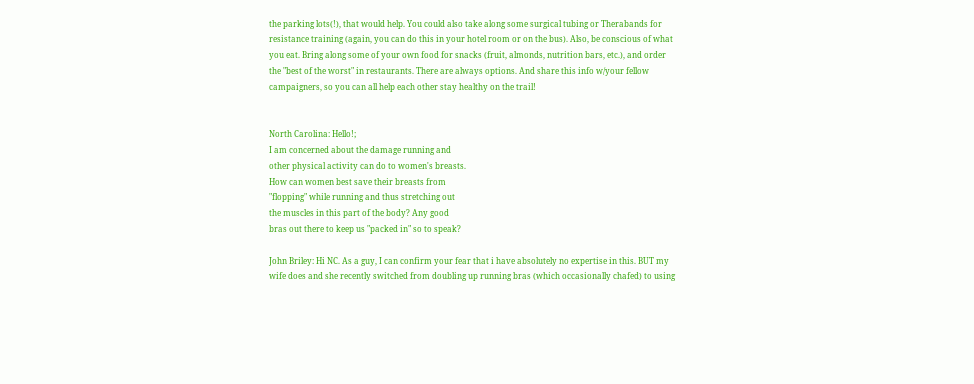the parking lots(!), that would help. You could also take along some surgical tubing or Therabands for resistance training (again, you can do this in your hotel room or on the bus). Also, be conscious of what you eat. Bring along some of your own food for snacks (fruit, almonds, nutrition bars, etc.), and order the "best of the worst" in restaurants. There are always options. And share this info w/your fellow campaigners, so you can all help each other stay healthy on the trail!


North Carolina: Hello!;
I am concerned about the damage running and
other physical activity can do to women's breasts.
How can women best save their breasts from
"flopping" while running and thus stretching out
the muscles in this part of the body? Any good
bras out there to keep us "packed in" so to speak?

John Briley: Hi NC. As a guy, I can confirm your fear that i have absolutely no expertise in this. BUT my wife does and she recently switched from doubling up running bras (which occasionally chafed) to using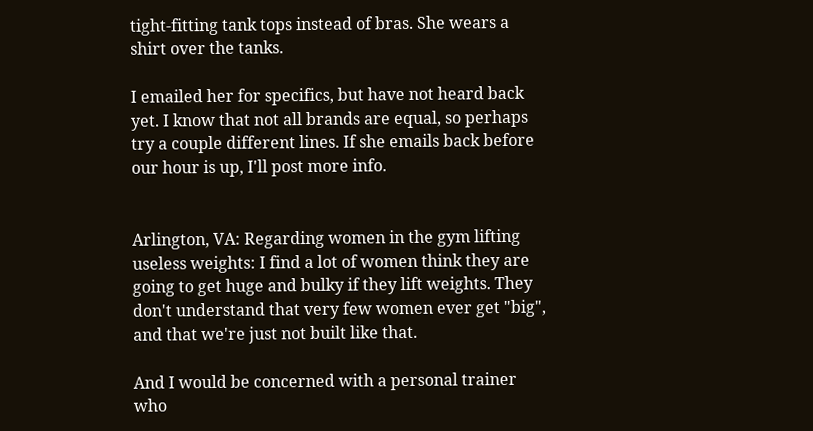tight-fitting tank tops instead of bras. She wears a shirt over the tanks.

I emailed her for specifics, but have not heard back yet. I know that not all brands are equal, so perhaps try a couple different lines. If she emails back before our hour is up, I'll post more info.


Arlington, VA: Regarding women in the gym lifting useless weights: I find a lot of women think they are going to get huge and bulky if they lift weights. They don't understand that very few women ever get "big", and that we're just not built like that.

And I would be concerned with a personal trainer who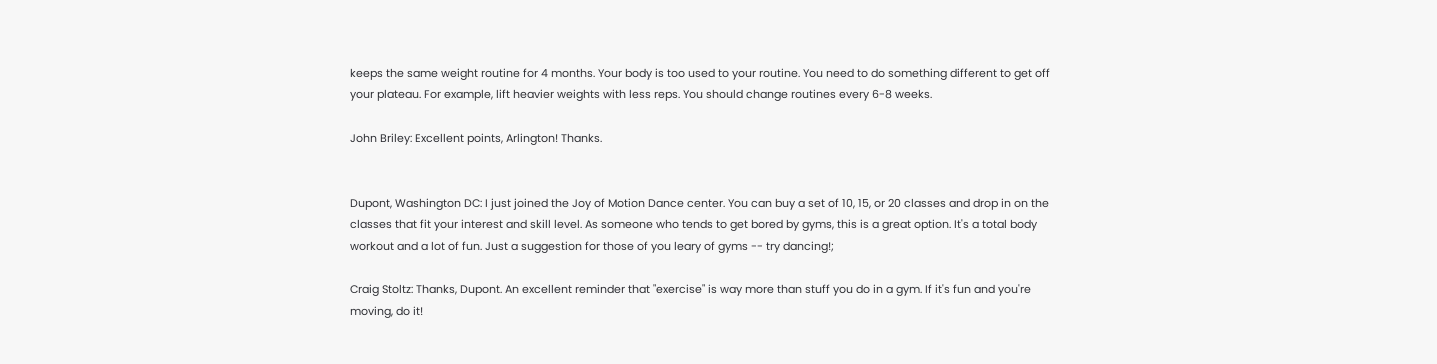keeps the same weight routine for 4 months. Your body is too used to your routine. You need to do something different to get off your plateau. For example, lift heavier weights with less reps. You should change routines every 6-8 weeks.

John Briley: Excellent points, Arlington! Thanks.


Dupont, Washington DC: I just joined the Joy of Motion Dance center. You can buy a set of 10, 15, or 20 classes and drop in on the classes that fit your interest and skill level. As someone who tends to get bored by gyms, this is a great option. It's a total body workout and a lot of fun. Just a suggestion for those of you leary of gyms -- try dancing!;

Craig Stoltz: Thanks, Dupont. An excellent reminder that "exercise" is way more than stuff you do in a gym. If it's fun and you're moving, do it!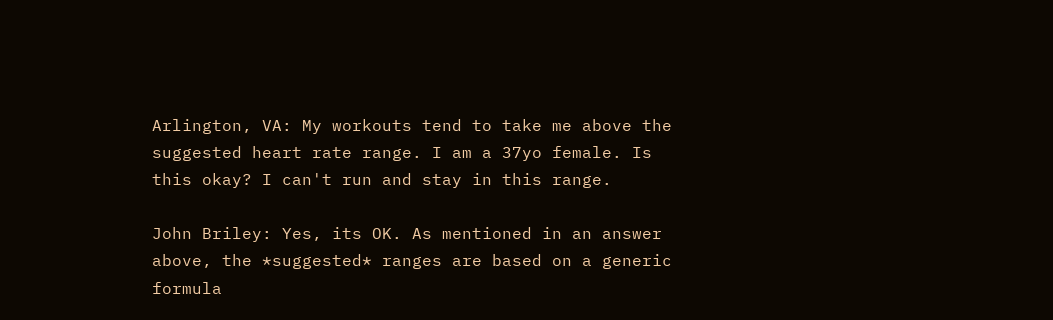Arlington, VA: My workouts tend to take me above the suggested heart rate range. I am a 37yo female. Is this okay? I can't run and stay in this range.

John Briley: Yes, its OK. As mentioned in an answer above, the *suggested* ranges are based on a generic formula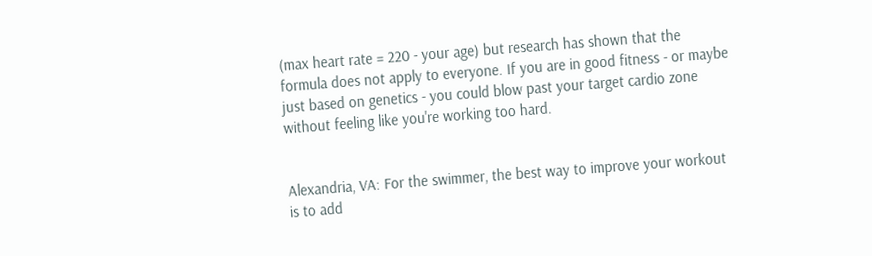(max heart rate = 220 - your age) but research has shown that the formula does not apply to everyone. If you are in good fitness - or maybe just based on genetics - you could blow past your target cardio zone without feeling like you're working too hard.


Alexandria, VA: For the swimmer, the best way to improve your workout is to add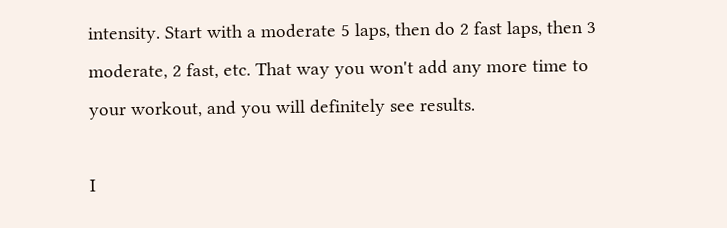intensity. Start with a moderate 5 laps, then do 2 fast laps, then 3 moderate, 2 fast, etc. That way you won't add any more time to your workout, and you will definitely see results.

I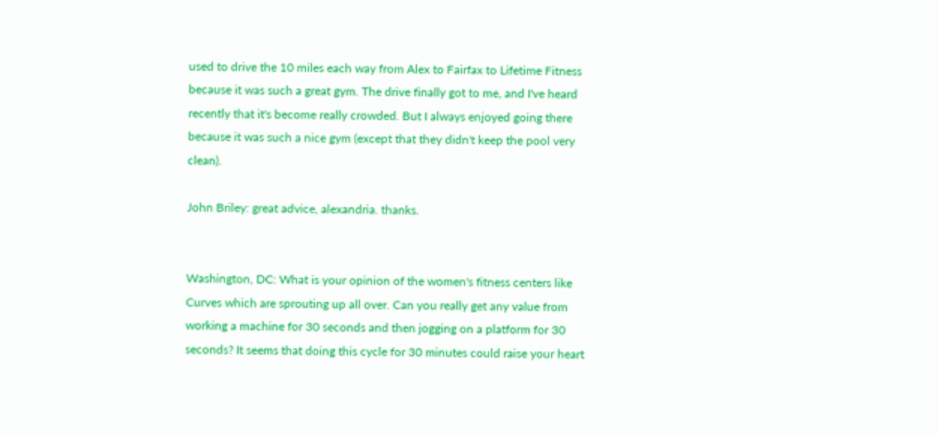used to drive the 10 miles each way from Alex to Fairfax to Lifetime Fitness because it was such a great gym. The drive finally got to me, and I've heard recently that it's become really crowded. But I always enjoyed going there because it was such a nice gym (except that they didn't keep the pool very clean).

John Briley: great advice, alexandria. thanks.


Washington, DC: What is your opinion of the women's fitness centers like Curves which are sprouting up all over. Can you really get any value from working a machine for 30 seconds and then jogging on a platform for 30 seconds? It seems that doing this cycle for 30 minutes could raise your heart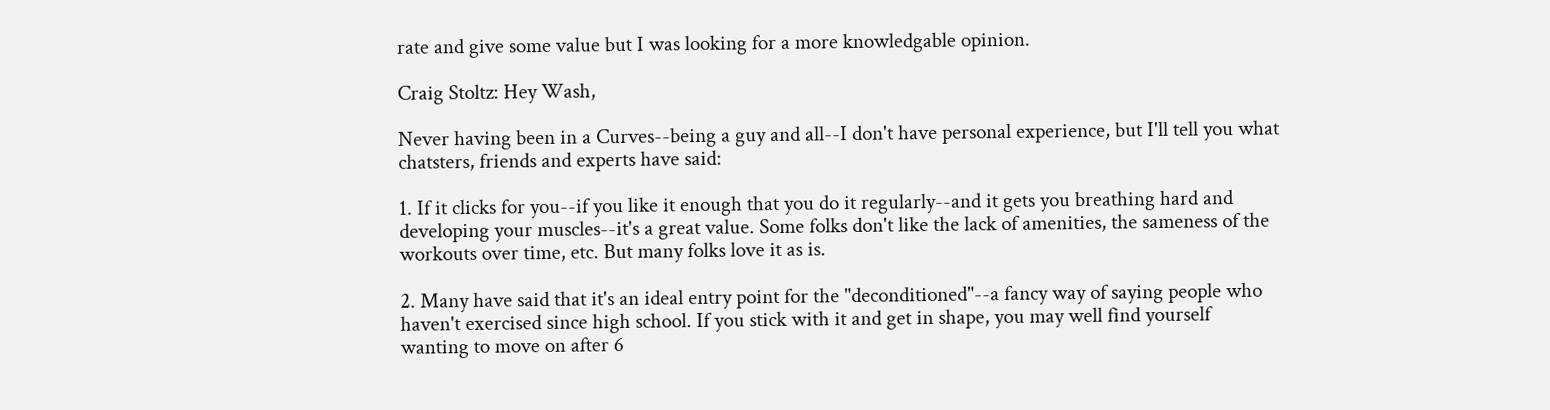rate and give some value but I was looking for a more knowledgable opinion.

Craig Stoltz: Hey Wash,

Never having been in a Curves--being a guy and all--I don't have personal experience, but I'll tell you what chatsters, friends and experts have said:

1. If it clicks for you--if you like it enough that you do it regularly--and it gets you breathing hard and developing your muscles--it's a great value. Some folks don't like the lack of amenities, the sameness of the workouts over time, etc. But many folks love it as is.

2. Many have said that it's an ideal entry point for the "deconditioned"--a fancy way of saying people who haven't exercised since high school. If you stick with it and get in shape, you may well find yourself wanting to move on after 6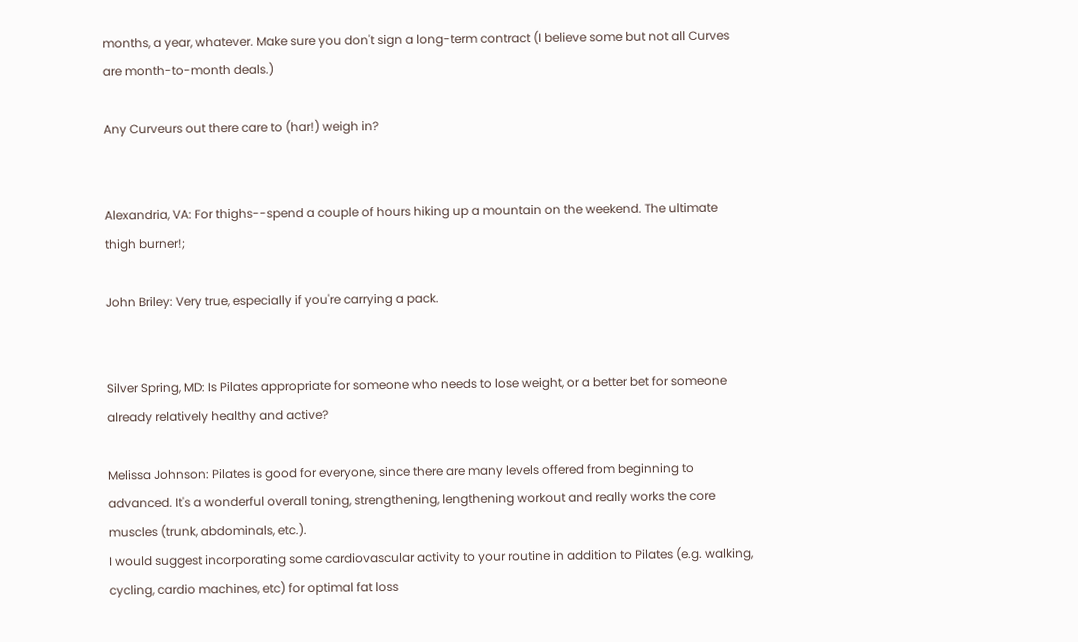months, a year, whatever. Make sure you don't sign a long-term contract (I believe some but not all Curves are month-to-month deals.)

Any Curveurs out there care to (har!) weigh in?


Alexandria, VA: For thighs--spend a couple of hours hiking up a mountain on the weekend. The ultimate thigh burner!;

John Briley: Very true, especially if you're carrying a pack.


Silver Spring, MD: Is Pilates appropriate for someone who needs to lose weight, or a better bet for someone already relatively healthy and active?

Melissa Johnson: Pilates is good for everyone, since there are many levels offered from beginning to advanced. It's a wonderful overall toning, strengthening, lengthening workout and really works the core muscles (trunk, abdominals, etc.).
I would suggest incorporating some cardiovascular activity to your routine in addition to Pilates (e.g. walking, cycling, cardio machines, etc) for optimal fat loss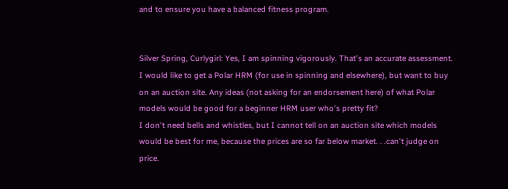and to ensure you have a balanced fitness program.


Silver Spring, Curlygirl: Yes, I am spinning vigorously. That's an accurate assessment. I would like to get a Polar HRM (for use in spinning and elsewhere), but want to buy on an auction site. Any ideas (not asking for an endorsement here) of what Polar models would be good for a beginner HRM user who's pretty fit?
I don't need bells and whistles, but I cannot tell on an auction site which models would be best for me, because the prices are so far below market. . .can't judge on price.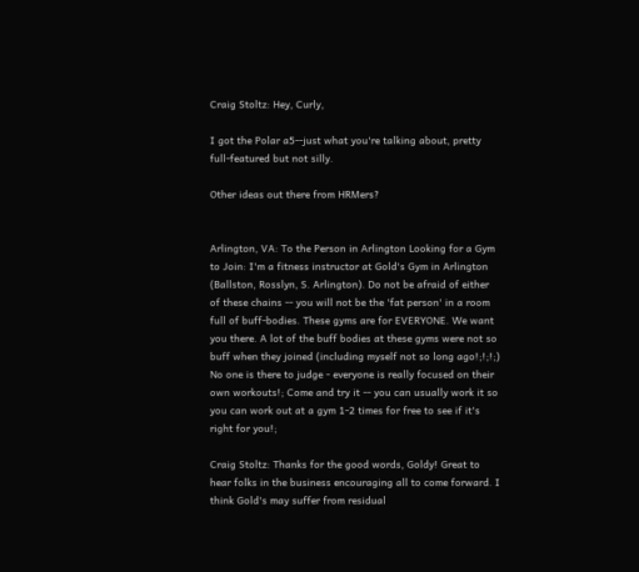Craig Stoltz: Hey, Curly,

I got the Polar a5--just what you're talking about, pretty full-featured but not silly.

Other ideas out there from HRMers?


Arlington, VA: To the Person in Arlington Looking for a Gym to Join: I'm a fitness instructor at Gold's Gym in Arlington (Ballston, Rosslyn, S. Arlington). Do not be afraid of either of these chains -- you will not be the 'fat person' in a room full of buff-bodies. These gyms are for EVERYONE. We want you there. A lot of the buff bodies at these gyms were not so buff when they joined (including myself not so long ago!;!;!;) No one is there to judge - everyone is really focused on their own workouts!; Come and try it -- you can usually work it so you can work out at a gym 1-2 times for free to see if it's right for you!;

Craig Stoltz: Thanks for the good words, Goldy! Great to hear folks in the business encouraging all to come forward. I think Gold's may suffer from residual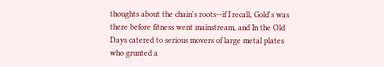thoughts about the chain's roots--if I recall, Gold's was there before fitness went mainstream, and In the Old Days catered to serious movers of large metal plates who grunted a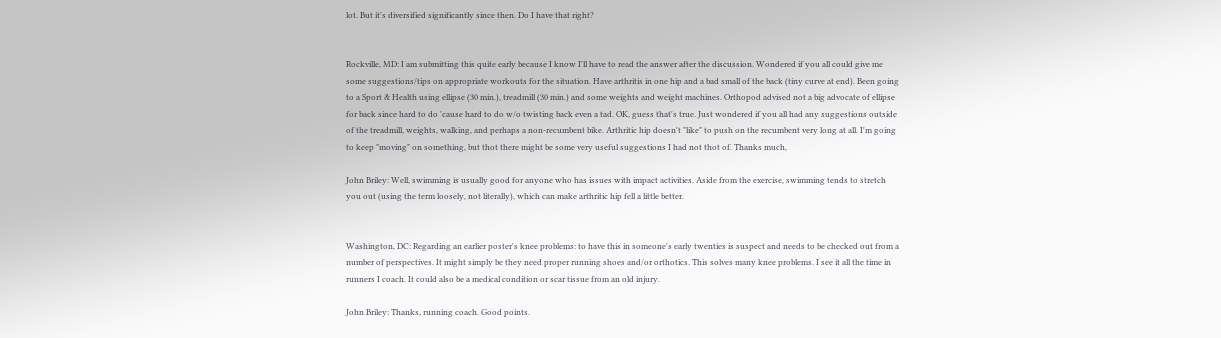lot. But it's diversified significantly since then. Do I have that right?


Rockville, MD: I am submitting this quite early because I know I'll have to read the answer after the discussion. Wondered if you all could give me some suggestions/tips on appropriate workouts for the situation. Have arthritis in one hip and a bad small of the back (tiny curve at end). Been going to a Sport & Health using ellipse (30 min.), treadmill (30 min.) and some weights and weight machines. Orthopod advised not a big advocate of ellipse for back since hard to do 'cause hard to do w/o twisting back even a tad. OK, guess that's true. Just wondered if you all had any suggestions outside of the treadmill, weights, walking, and perhaps a non-recumbent bike. Arthritic hip doesn't "like" to push on the recumbent very long at all. I'm going to keep "moving" on something, but thot there might be some very useful suggestions I had not thot of. Thanks much,

John Briley: Well, swimming is usually good for anyone who has issues with impact activities. Aside from the exercise, swimming tends to stretch you out (using the term loosely, not literally), which can make arthritic hip fell a little better.


Washington, DC: Regarding an earlier poster's knee problems: to have this in someone's early twenties is suspect and needs to be checked out from a number of perspectives. It might simply be they need proper running shoes and/or orthotics. This solves many knee problems. I see it all the time in runners I coach. It could also be a medical condition or scar tissue from an old injury.

John Briley: Thanks, running coach. Good points.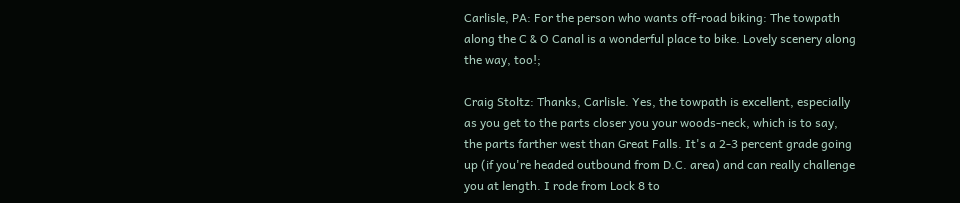Carlisle, PA: For the person who wants off-road biking: The towpath along the C & O Canal is a wonderful place to bike. Lovely scenery along the way, too!;

Craig Stoltz: Thanks, Carlisle. Yes, the towpath is excellent, especially as you get to the parts closer you your woods-neck, which is to say, the parts farther west than Great Falls. It's a 2-3 percent grade going up (if you're headed outbound from D.C. area) and can really challenge you at length. I rode from Lock 8 to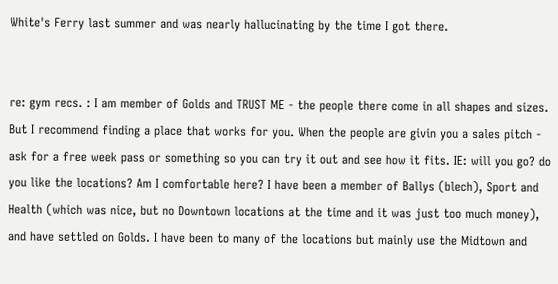White's Ferry last summer and was nearly hallucinating by the time I got there.


re: gym recs. : I am member of Golds and TRUST ME - the people there come in all shapes and sizes. But I recommend finding a place that works for you. When the people are givin you a sales pitch - ask for a free week pass or something so you can try it out and see how it fits. IE: will you go? do you like the locations? Am I comfortable here? I have been a member of Ballys (blech), Sport and Health (which was nice, but no Downtown locations at the time and it was just too much money), and have settled on Golds. I have been to many of the locations but mainly use the Midtown and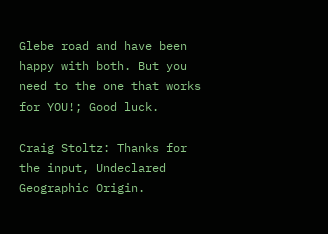Glebe road and have been happy with both. But you need to the one that works for YOU!; Good luck.

Craig Stoltz: Thanks for the input, Undeclared Geographic Origin.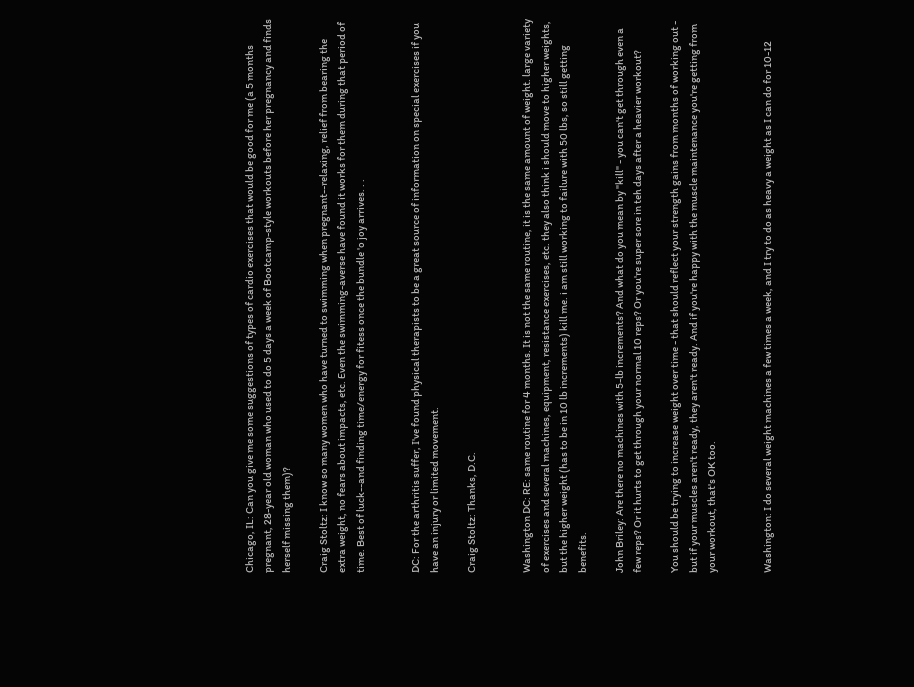Chicago, IL: Can you give me some suggestions of types of cardio exercises that would be good for me (a 5 months pregnant, 28-year old woman who used to do 5 days a week of Bootcamp-style workouts before her pregnancy and finds herself missing them)?

Craig Stoltz: I know so many women who have turned to swimming when pregnant--relaxing, relief from bearing the extra weight, no fears about impacts, etc. Even the swimming-averse have found it works for them during that period of time. Best of luck--and finding time/energy for fitess once the bundle 'o joy arrives. . .


DC: For the arthritis suffer, I've found physical therapists to be a great source of information on special exercises if you have an injury or limited movement.

Craig Stoltz: Thanks, D.C.


Washington DC: RE: same routine for 4 months. It is not the same routine, it is the same amount of weight. large variety of exercises and several machines, equipment, resistance exercises, etc. they also think i should move to higher weights, but the higher weight (has to be in 10 lb increments) kill me. i am still working to failure with 50 lbs, so still getting benefits.

John Briley: Are there no machines with 5-lb increments? And what do you mean by "kill" - you can't get through even a few reps? Or it hurts to get through your normal 10 reps? Or you're super sore in teh days after a heavier workout?

You should be trying to increase weight over time - that should reflect your strength gains from months of working out - but if your muscles aren't ready, they aren't ready. And if you're happy with the muscle maintenance you're getting from your workout, that's OK too.


Washington: I do several weight machines a few times a week, and I try to do as heavy a weight as I can do for 10-12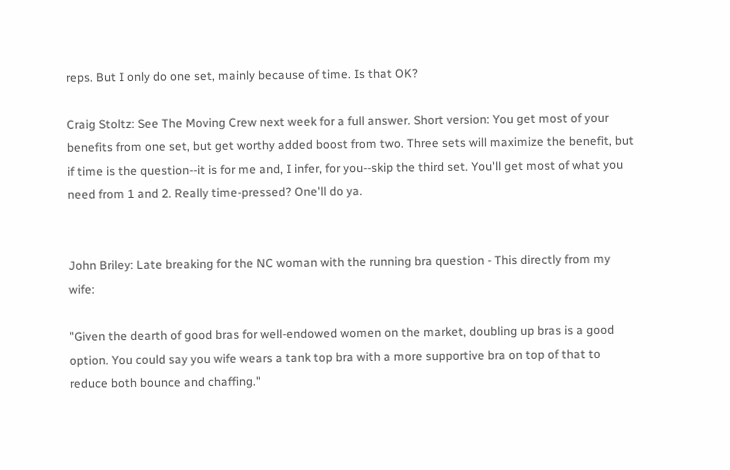reps. But I only do one set, mainly because of time. Is that OK?

Craig Stoltz: See The Moving Crew next week for a full answer. Short version: You get most of your benefits from one set, but get worthy added boost from two. Three sets will maximize the benefit, but if time is the question--it is for me and, I infer, for you--skip the third set. You'll get most of what you need from 1 and 2. Really time-pressed? One'll do ya.


John Briley: Late breaking for the NC woman with the running bra question - This directly from my wife:

"Given the dearth of good bras for well-endowed women on the market, doubling up bras is a good option. You could say you wife wears a tank top bra with a more supportive bra on top of that to reduce both bounce and chaffing."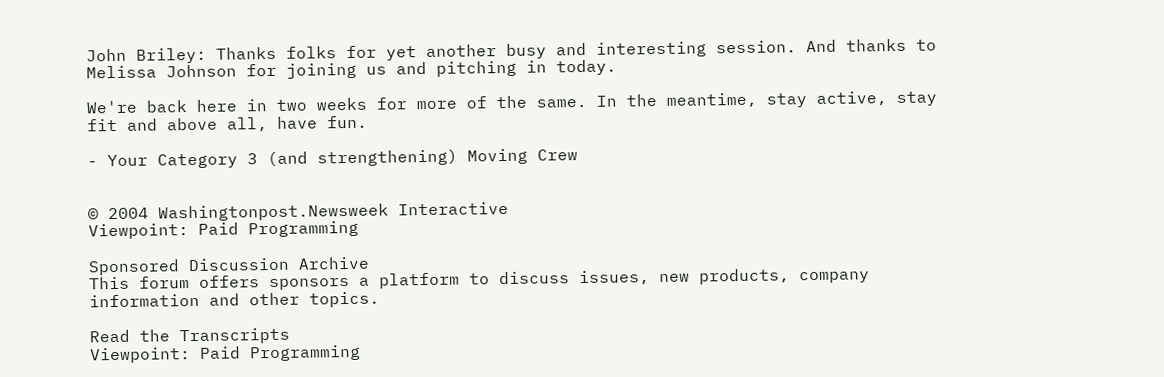John Briley: Thanks folks for yet another busy and interesting session. And thanks to Melissa Johnson for joining us and pitching in today.

We're back here in two weeks for more of the same. In the meantime, stay active, stay fit and above all, have fun.

- Your Category 3 (and strengthening) Moving Crew


© 2004 Washingtonpost.Newsweek Interactive
Viewpoint: Paid Programming

Sponsored Discussion Archive
This forum offers sponsors a platform to discuss issues, new products, company information and other topics.

Read the Transcripts
Viewpoint: Paid Programming